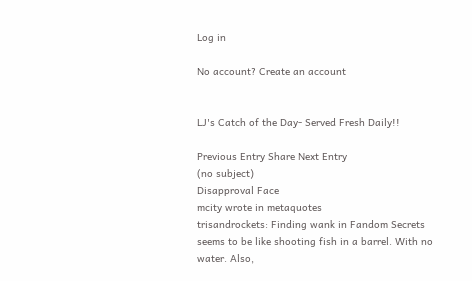Log in

No account? Create an account


LJ's Catch of the Day- Served Fresh Daily!!

Previous Entry Share Next Entry
(no subject)
Disapproval Face
mcity wrote in metaquotes
trisandrockets: Finding wank in Fandom Secrets seems to be like shooting fish in a barrel. With no water. Also,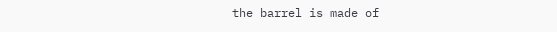the barrel is made of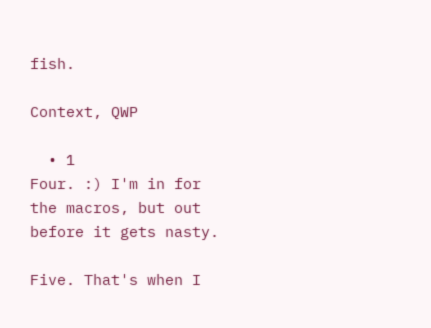fish.

Context, QWP

  • 1
Four. :) I'm in for the macros, but out before it gets nasty.

Five. That's when I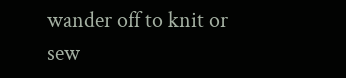wander off to knit or sew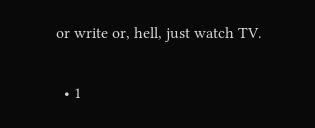or write or, hell, just watch TV.

  • 1